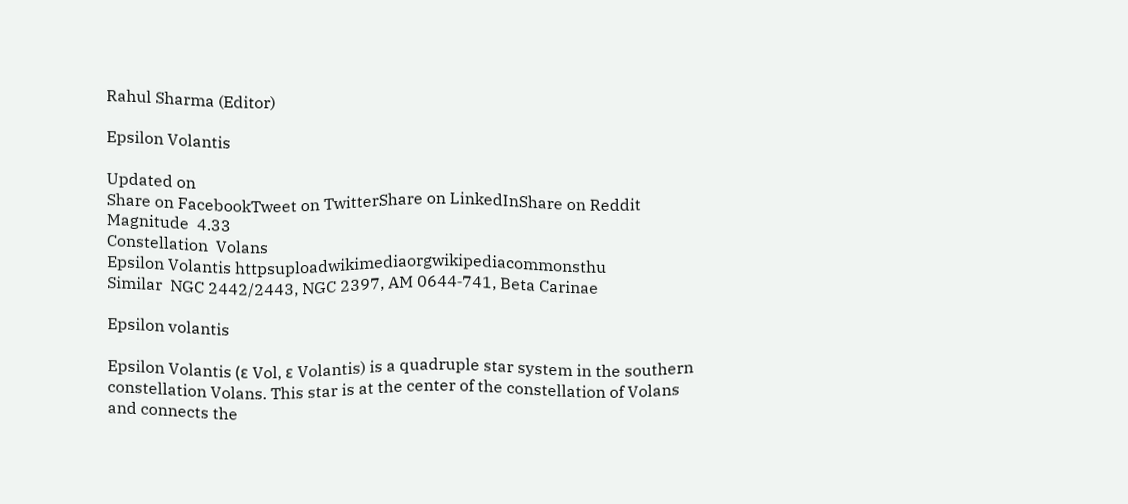Rahul Sharma (Editor)

Epsilon Volantis

Updated on
Share on FacebookTweet on TwitterShare on LinkedInShare on Reddit
Magnitude  4.33
Constellation  Volans
Epsilon Volantis httpsuploadwikimediaorgwikipediacommonsthu
Similar  NGC 2442/2443, NGC 2397, AM 0644‑741, Beta Carinae

Epsilon volantis

Epsilon Volantis (ε Vol, ε Volantis) is a quadruple star system in the southern constellation Volans. This star is at the center of the constellation of Volans and connects the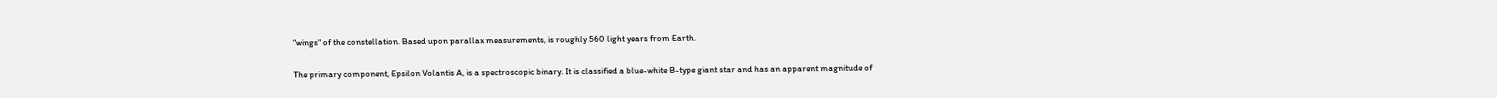"wings" of the constellation. Based upon parallax measurements, is roughly 560 light years from Earth.

The primary component, Epsilon Volantis A, is a spectroscopic binary. It is classified a blue-white B-type giant star and has an apparent magnitude of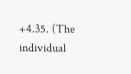+4.35. (The individual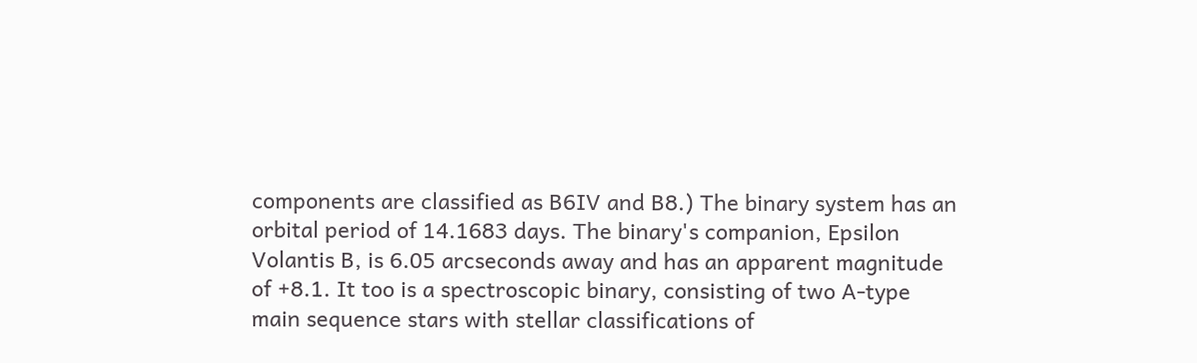components are classified as B6IV and B8.) The binary system has an orbital period of 14.1683 days. The binary's companion, Epsilon Volantis B, is 6.05 arcseconds away and has an apparent magnitude of +8.1. It too is a spectroscopic binary, consisting of two A-type main sequence stars with stellar classifications of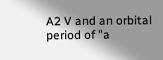A2 V and an orbital period of "a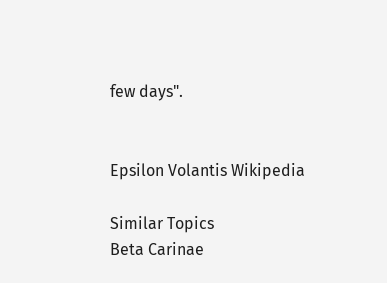few days".


Epsilon Volantis Wikipedia

Similar Topics
Beta Carinae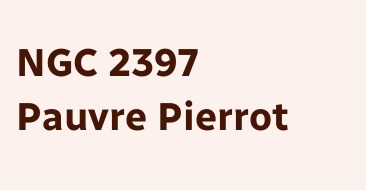NGC 2397
Pauvre Pierrot